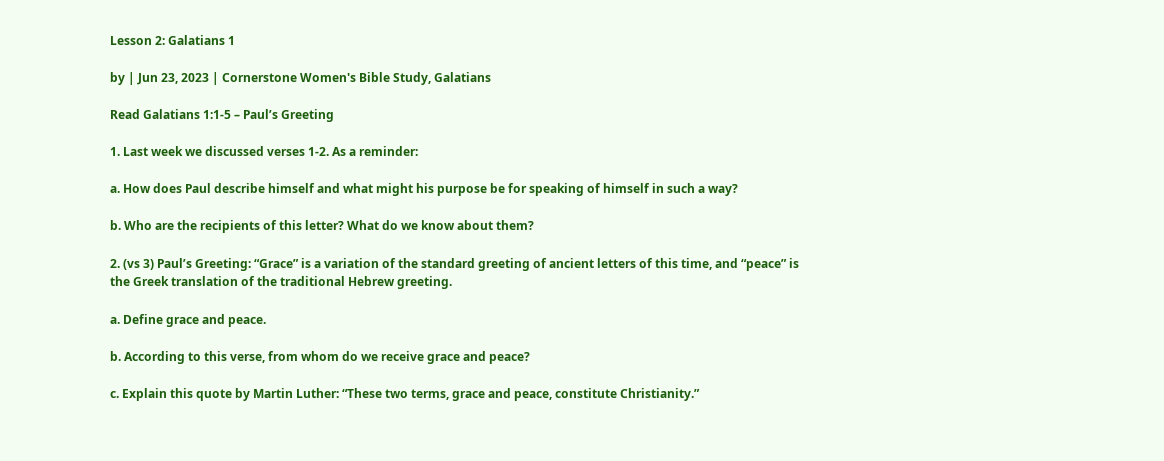Lesson 2: Galatians 1

by | Jun 23, 2023 | Cornerstone Women's Bible Study, Galatians

Read Galatians 1:1-5 – Paul’s Greeting

1. Last week we discussed verses 1-2. As a reminder:

a. How does Paul describe himself and what might his purpose be for speaking of himself in such a way?

b. Who are the recipients of this letter? What do we know about them?

2. (vs 3) Paul’s Greeting: “Grace” is a variation of the standard greeting of ancient letters of this time, and “peace” is the Greek translation of the traditional Hebrew greeting.

a. Define grace and peace.

b. According to this verse, from whom do we receive grace and peace?

c. Explain this quote by Martin Luther: “These two terms, grace and peace, constitute Christianity.”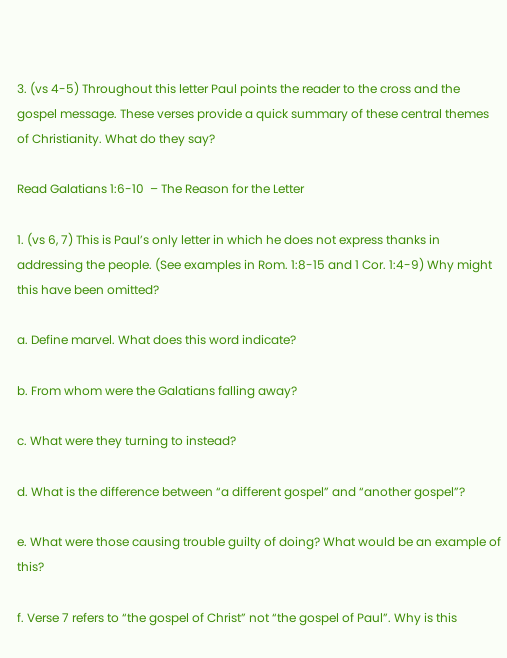3. (vs 4-5) Throughout this letter Paul points the reader to the cross and the gospel message. These verses provide a quick summary of these central themes of Christianity. What do they say?

Read Galatians 1:6-10  – The Reason for the Letter

1. (vs 6, 7) This is Paul’s only letter in which he does not express thanks in addressing the people. (See examples in Rom. 1:8-15 and 1 Cor. 1:4-9) Why might this have been omitted?

a. Define marvel. What does this word indicate?

b. From whom were the Galatians falling away?

c. What were they turning to instead?

d. What is the difference between “a different gospel” and “another gospel”?

e. What were those causing trouble guilty of doing? What would be an example of this?

f. Verse 7 refers to “the gospel of Christ” not “the gospel of Paul”. Why is this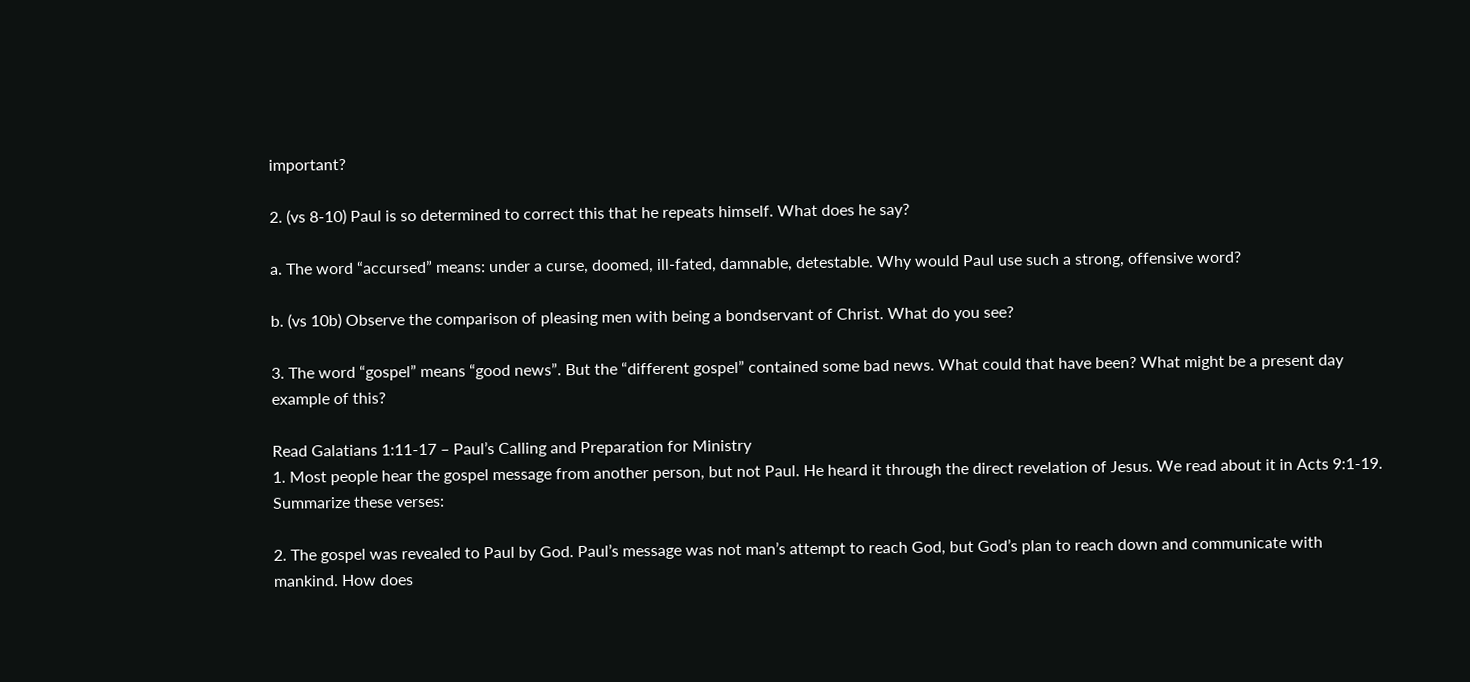important?

2. (vs 8-10) Paul is so determined to correct this that he repeats himself. What does he say?

a. The word “accursed” means: under a curse, doomed, ill-fated, damnable, detestable. Why would Paul use such a strong, offensive word?

b. (vs 10b) Observe the comparison of pleasing men with being a bondservant of Christ. What do you see?

3. The word “gospel” means “good news”. But the “different gospel” contained some bad news. What could that have been? What might be a present day example of this?

Read Galatians 1:11-17 – Paul’s Calling and Preparation for Ministry
1. Most people hear the gospel message from another person, but not Paul. He heard it through the direct revelation of Jesus. We read about it in Acts 9:1-19. Summarize these verses:

2. The gospel was revealed to Paul by God. Paul’s message was not man’s attempt to reach God, but God’s plan to reach down and communicate with mankind. How does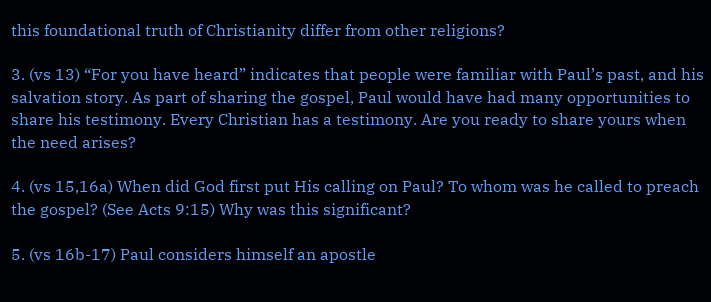this foundational truth of Christianity differ from other religions?

3. (vs 13) “For you have heard” indicates that people were familiar with Paul’s past, and his salvation story. As part of sharing the gospel, Paul would have had many opportunities to share his testimony. Every Christian has a testimony. Are you ready to share yours when the need arises?

4. (vs 15,16a) When did God first put His calling on Paul? To whom was he called to preach the gospel? (See Acts 9:15) Why was this significant?

5. (vs 16b-17) Paul considers himself an apostle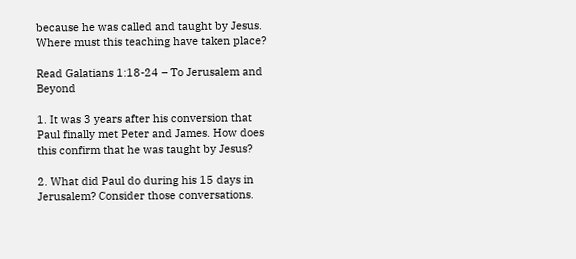because he was called and taught by Jesus. Where must this teaching have taken place?

Read Galatians 1:18-24 – To Jerusalem and Beyond

1. It was 3 years after his conversion that Paul finally met Peter and James. How does this confirm that he was taught by Jesus?

2. What did Paul do during his 15 days in Jerusalem? Consider those conversations.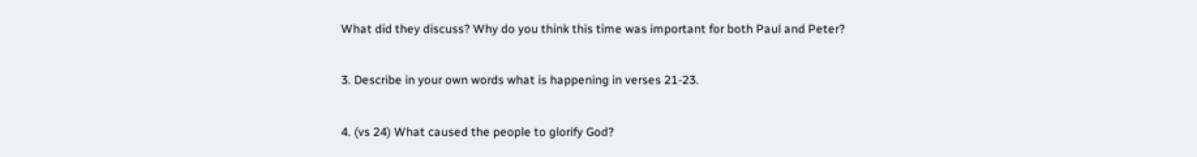What did they discuss? Why do you think this time was important for both Paul and Peter?

3. Describe in your own words what is happening in verses 21-23.

4. (vs 24) What caused the people to glorify God?